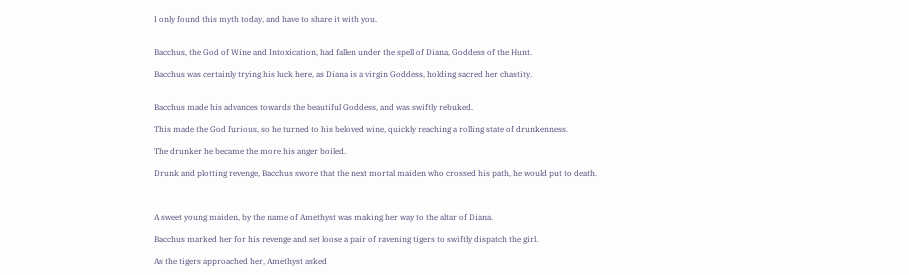I only found this myth today, and have to share it with you.


Bacchus, the God of Wine and Intoxication, had fallen under the spell of Diana, Goddess of the Hunt.

Bacchus was certainly trying his luck here, as Diana is a virgin Goddess, holding sacred her chastity.


Bacchus made his advances towards the beautiful Goddess, and was swiftly rebuked.

This made the God furious, so he turned to his beloved wine, quickly reaching a rolling state of drunkenness.

The drunker he became the more his anger boiled.

Drunk and plotting revenge, Bacchus swore that the next mortal maiden who crossed his path, he would put to death.



A sweet young maiden, by the name of Amethyst was making her way to the altar of Diana.

Bacchus marked her for his revenge and set loose a pair of ravening tigers to swiftly dispatch the girl.

As the tigers approached her, Amethyst asked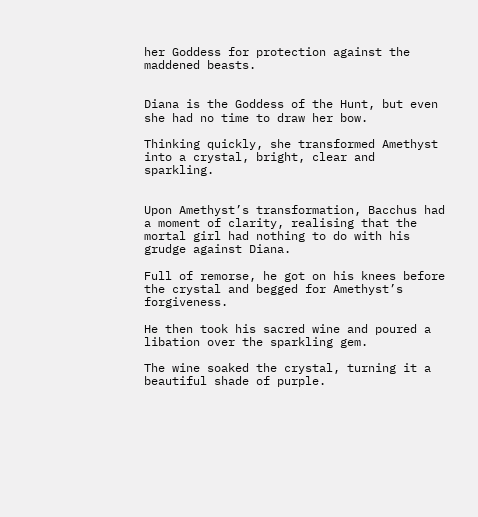her Goddess for protection against the maddened beasts.


Diana is the Goddess of the Hunt, but even she had no time to draw her bow.

Thinking quickly, she transformed Amethyst into a crystal, bright, clear and sparkling.


Upon Amethyst’s transformation, Bacchus had a moment of clarity, realising that the mortal girl had nothing to do with his grudge against Diana.

Full of remorse, he got on his knees before the crystal and begged for Amethyst’s forgiveness.

He then took his sacred wine and poured a libation over the sparkling gem.

The wine soaked the crystal, turning it a beautiful shade of purple.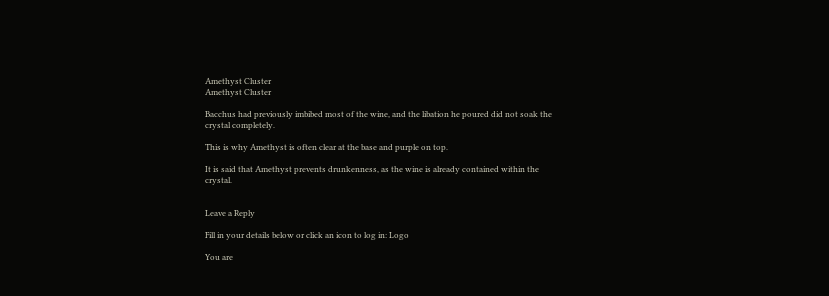Amethyst Cluster
Amethyst Cluster

Bacchus had previously imbibed most of the wine, and the libation he poured did not soak the crystal completely.

This is why Amethyst is often clear at the base and purple on top.

It is said that Amethyst prevents drunkenness, as the wine is already contained within the crystal.


Leave a Reply

Fill in your details below or click an icon to log in: Logo

You are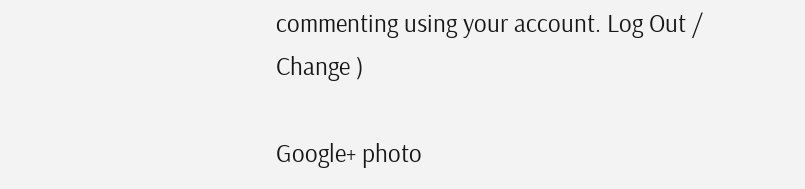commenting using your account. Log Out /  Change )

Google+ photo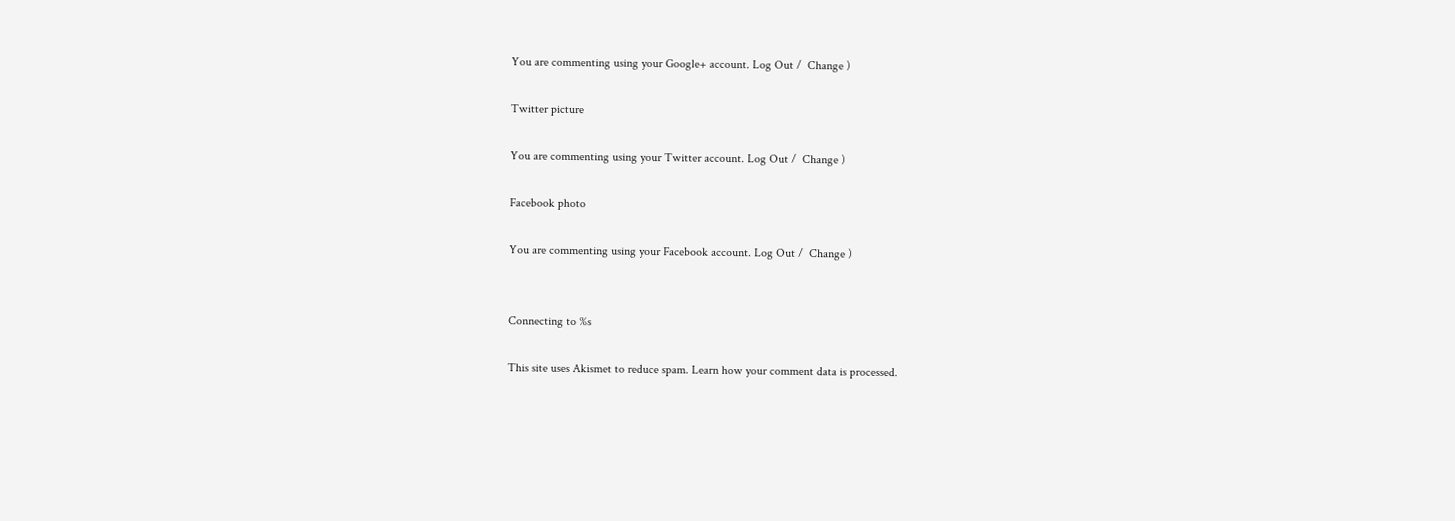You are commenting using your Google+ account. Log Out /  Change )

Twitter picture

You are commenting using your Twitter account. Log Out /  Change )

Facebook photo

You are commenting using your Facebook account. Log Out /  Change )


Connecting to %s

This site uses Akismet to reduce spam. Learn how your comment data is processed.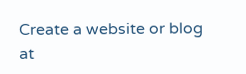Create a website or blog at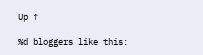Up ↑

%d bloggers like this: